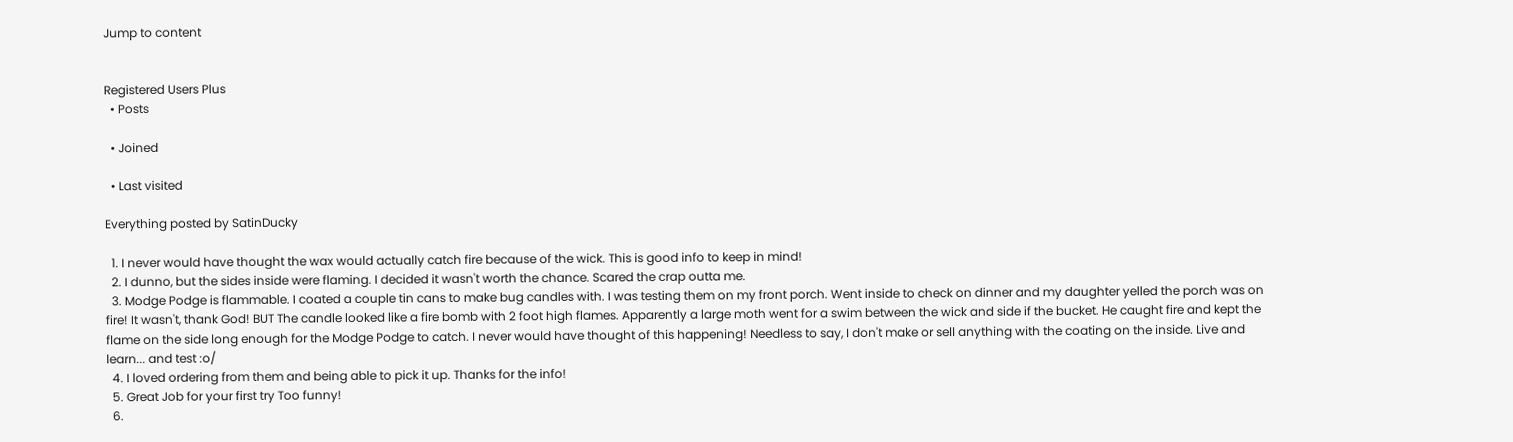Jump to content


Registered Users Plus
  • Posts

  • Joined

  • Last visited

Everything posted by SatinDucky

  1. I never would have thought the wax would actually catch fire because of the wick. This is good info to keep in mind!
  2. I dunno, but the sides inside were flaming. I decided it wasn't worth the chance. Scared the crap outta me.
  3. Modge Podge is flammable. I coated a couple tin cans to make bug candles with. I was testing them on my front porch. Went inside to check on dinner and my daughter yelled the porch was on fire! It wasn't, thank God! BUT The candle looked like a fire bomb with 2 foot high flames. Apparently a large moth went for a swim between the wick and side if the bucket. He caught fire and kept the flame on the side long enough for the Modge Podge to catch. I never would have thought of this happening! Needless to say, I don't make or sell anything with the coating on the inside. Live and learn... and test :o/
  4. I loved ordering from them and being able to pick it up. Thanks for the info!
  5. Great Job for your first try Too funny!
  6.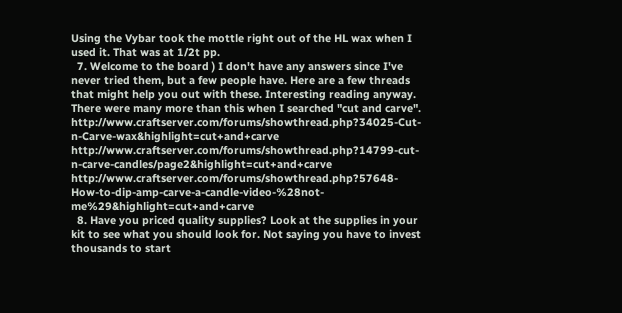Using the Vybar took the mottle right out of the HL wax when I used it. That was at 1/2t pp.
  7. Welcome to the board ) I don't have any answers since I've never tried them, but a few people have. Here are a few threads that might help you out with these. Interesting reading anyway. There were many more than this when I searched "cut and carve". http://www.craftserver.com/forums/showthread.php?34025-Cut-n-Carve-wax&highlight=cut+and+carve http://www.craftserver.com/forums/showthread.php?14799-cut-n-carve-candles/page2&highlight=cut+and+carve http://www.craftserver.com/forums/showthread.php?57648-How-to-dip-amp-carve-a-candle-video-%28not-me%29&highlight=cut+and+carve
  8. Have you priced quality supplies? Look at the supplies in your kit to see what you should look for. Not saying you have to invest thousands to start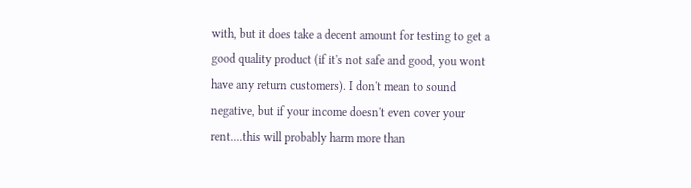with, but it does take a decent amount for testing to get a good quality product (if it's not safe and good, you wont have any return customers). I don't mean to sound negative, but if your income doesn't even cover your rent....this will probably harm more than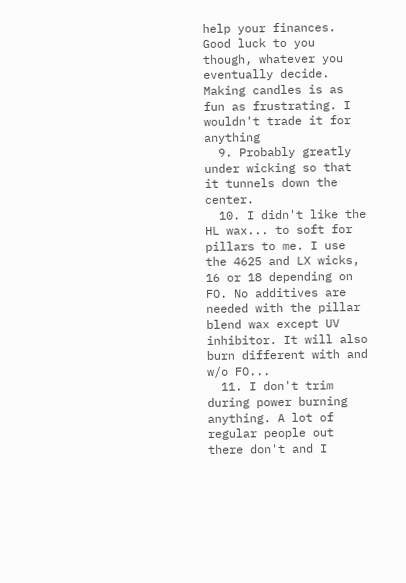help your finances. Good luck to you though, whatever you eventually decide. Making candles is as fun as frustrating. I wouldn't trade it for anything
  9. Probably greatly under wicking so that it tunnels down the center.
  10. I didn't like the HL wax... to soft for pillars to me. I use the 4625 and LX wicks, 16 or 18 depending on FO. No additives are needed with the pillar blend wax except UV inhibitor. It will also burn different with and w/o FO...
  11. I don't trim during power burning anything. A lot of regular people out there don't and I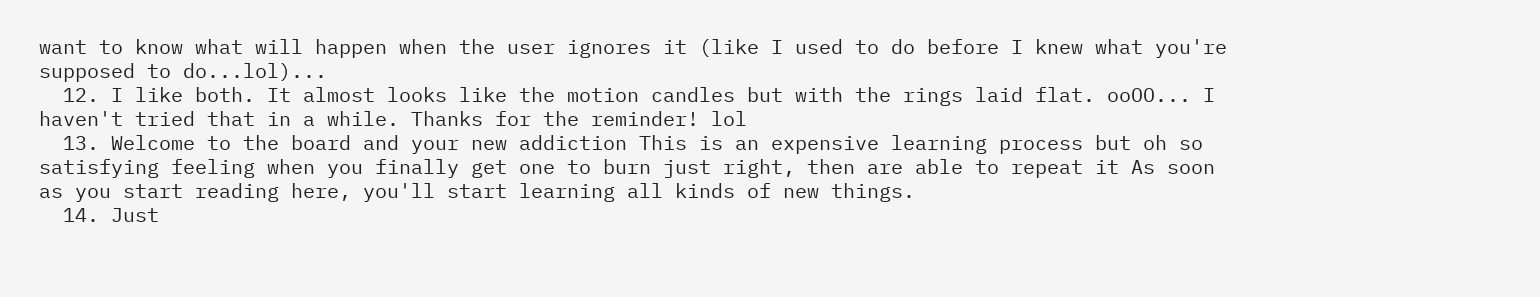want to know what will happen when the user ignores it (like I used to do before I knew what you're supposed to do...lol)...
  12. I like both. It almost looks like the motion candles but with the rings laid flat. ooOO... I haven't tried that in a while. Thanks for the reminder! lol
  13. Welcome to the board and your new addiction This is an expensive learning process but oh so satisfying feeling when you finally get one to burn just right, then are able to repeat it As soon as you start reading here, you'll start learning all kinds of new things.
  14. Just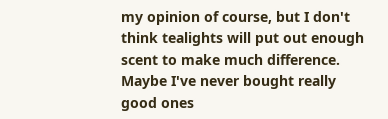my opinion of course, but I don't think tealights will put out enough scent to make much difference. Maybe I've never bought really good ones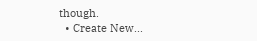though.
  • Create New...